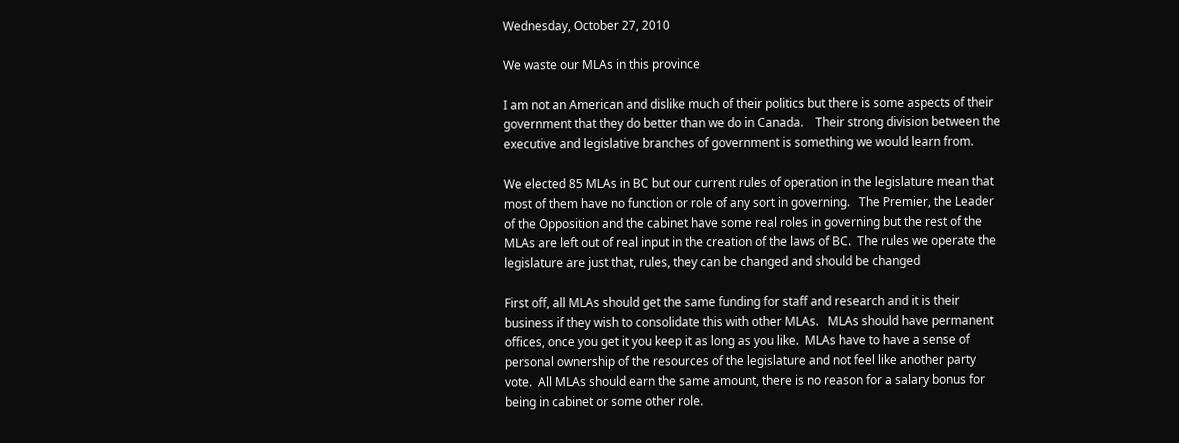Wednesday, October 27, 2010

We waste our MLAs in this province

I am not an American and dislike much of their politics but there is some aspects of their government that they do better than we do in Canada.    Their strong division between the executive and legislative branches of government is something we would learn from.

We elected 85 MLAs in BC but our current rules of operation in the legislature mean that most of them have no function or role of any sort in governing.   The Premier, the Leader of the Opposition and the cabinet have some real roles in governing but the rest of the MLAs are left out of real input in the creation of the laws of BC.  The rules we operate the legislature are just that, rules, they can be changed and should be changed

First off, all MLAs should get the same funding for staff and research and it is their business if they wish to consolidate this with other MLAs.   MLAs should have permanent offices, once you get it you keep it as long as you like.  MLAs have to have a sense of personal ownership of the resources of the legislature and not feel like another party vote.  All MLAs should earn the same amount, there is no reason for a salary bonus for being in cabinet or some other role.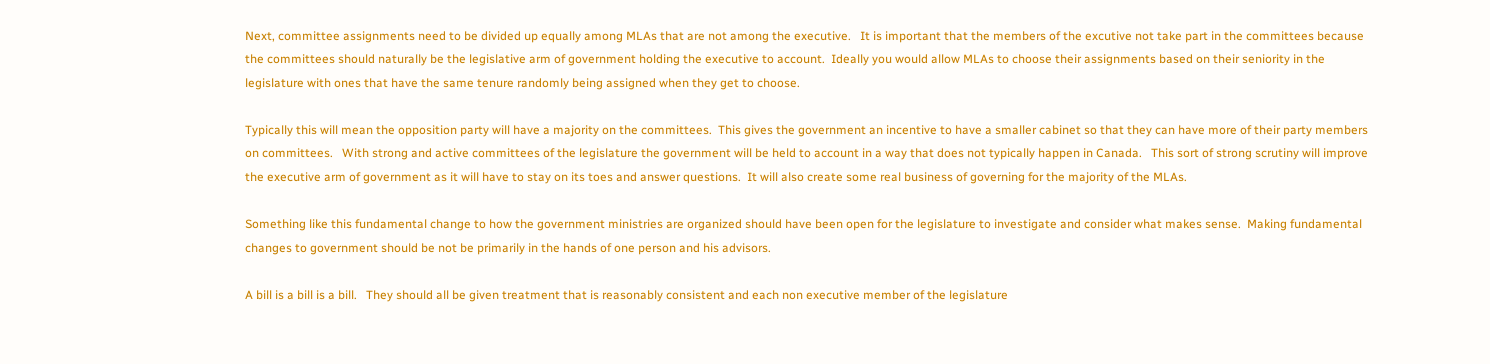Next, committee assignments need to be divided up equally among MLAs that are not among the executive.   It is important that the members of the excutive not take part in the committees because the committees should naturally be the legislative arm of government holding the executive to account.  Ideally you would allow MLAs to choose their assignments based on their seniority in the legislature with ones that have the same tenure randomly being assigned when they get to choose.

Typically this will mean the opposition party will have a majority on the committees.  This gives the government an incentive to have a smaller cabinet so that they can have more of their party members on committees.   With strong and active committees of the legislature the government will be held to account in a way that does not typically happen in Canada.   This sort of strong scrutiny will improve the executive arm of government as it will have to stay on its toes and answer questions.  It will also create some real business of governing for the majority of the MLAs.

Something like this fundamental change to how the government ministries are organized should have been open for the legislature to investigate and consider what makes sense.  Making fundamental changes to government should be not be primarily in the hands of one person and his advisors.

A bill is a bill is a bill.   They should all be given treatment that is reasonably consistent and each non executive member of the legislature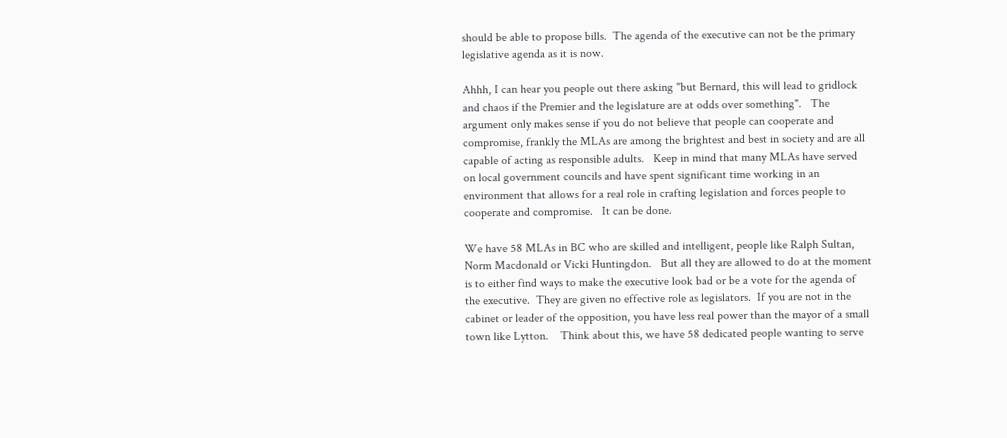should be able to propose bills.  The agenda of the executive can not be the primary legislative agenda as it is now.

Ahhh, I can hear you people out there asking "but Bernard, this will lead to gridlock and chaos if the Premier and the legislature are at odds over something".   The argument only makes sense if you do not believe that people can cooperate and compromise, frankly the MLAs are among the brightest and best in society and are all capable of acting as responsible adults.   Keep in mind that many MLAs have served on local government councils and have spent significant time working in an environment that allows for a real role in crafting legislation and forces people to cooperate and compromise.   It can be done.

We have 58 MLAs in BC who are skilled and intelligent, people like Ralph Sultan, Norm Macdonald or Vicki Huntingdon.   But all they are allowed to do at the moment is to either find ways to make the executive look bad or be a vote for the agenda of the executive.  They are given no effective role as legislators.  If you are not in the cabinet or leader of the opposition, you have less real power than the mayor of a small town like Lytton.    Think about this, we have 58 dedicated people wanting to serve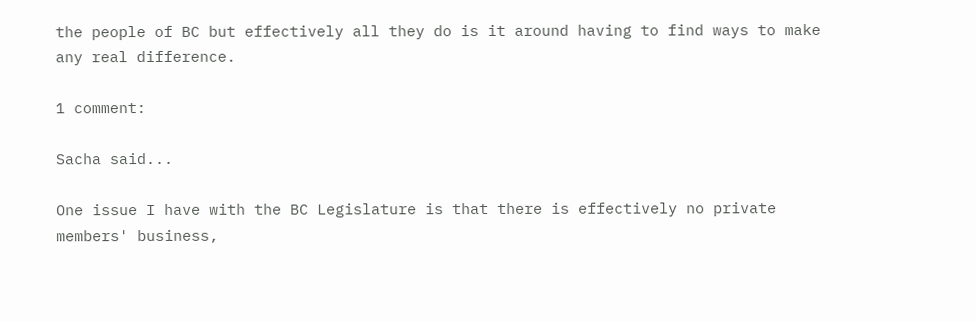the people of BC but effectively all they do is it around having to find ways to make any real difference.

1 comment:

Sacha said...

One issue I have with the BC Legislature is that there is effectively no private members' business,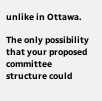unlike in Ottawa.

The only possibility that your proposed committee structure could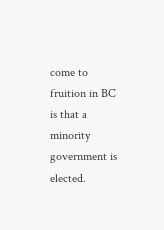come to fruition in BC is that a minority government is elected.